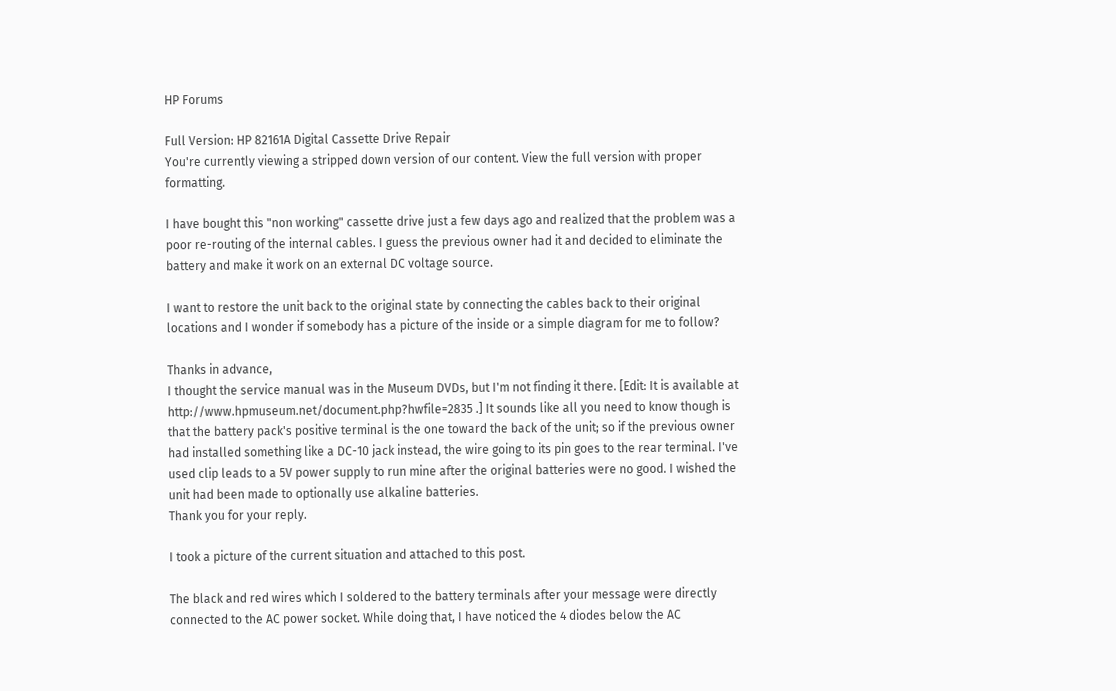HP Forums

Full Version: HP 82161A Digital Cassette Drive Repair
You're currently viewing a stripped down version of our content. View the full version with proper formatting.

I have bought this "non working" cassette drive just a few days ago and realized that the problem was a poor re-routing of the internal cables. I guess the previous owner had it and decided to eliminate the battery and make it work on an external DC voltage source.

I want to restore the unit back to the original state by connecting the cables back to their original locations and I wonder if somebody has a picture of the inside or a simple diagram for me to follow?

Thanks in advance,
I thought the service manual was in the Museum DVDs, but I'm not finding it there. [Edit: It is available at http://www.hpmuseum.net/document.php?hwfile=2835 .] It sounds like all you need to know though is that the battery pack's positive terminal is the one toward the back of the unit; so if the previous owner had installed something like a DC-10 jack instead, the wire going to its pin goes to the rear terminal. I've used clip leads to a 5V power supply to run mine after the original batteries were no good. I wished the unit had been made to optionally use alkaline batteries.
Thank you for your reply.

I took a picture of the current situation and attached to this post.

The black and red wires which I soldered to the battery terminals after your message were directly connected to the AC power socket. While doing that, I have noticed the 4 diodes below the AC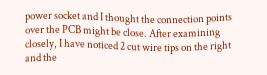power socket and I thought the connection points over the PCB might be close. After examining closely, I have noticed 2 cut wire tips on the right and the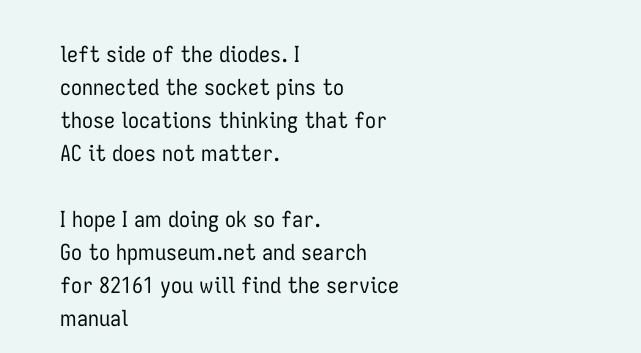left side of the diodes. I connected the socket pins to those locations thinking that for AC it does not matter.

I hope I am doing ok so far.
Go to hpmuseum.net and search for 82161 you will find the service manual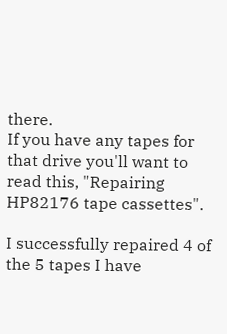there.
If you have any tapes for that drive you'll want to read this, "Repairing HP82176 tape cassettes".

I successfully repaired 4 of the 5 tapes I have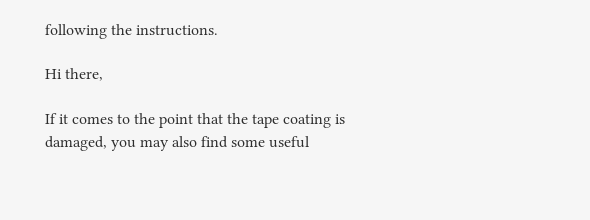following the instructions.

Hi there,

If it comes to the point that the tape coating is damaged, you may also find some useful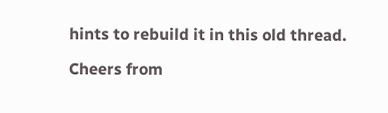hints to rebuild it in this old thread.

Cheers from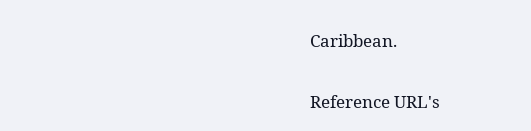Caribbean.

Reference URL's